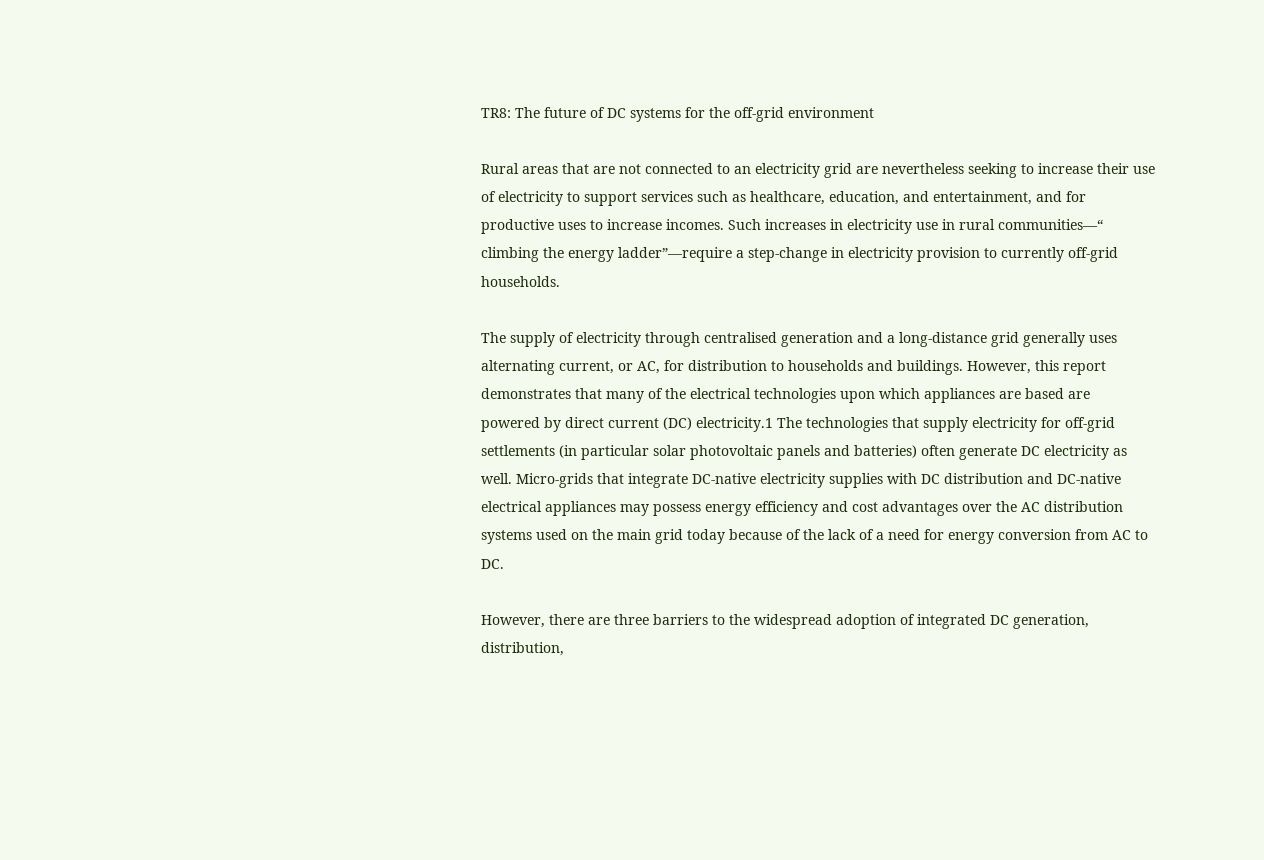TR8: The future of DC systems for the off-grid environment

Rural areas that are not connected to an electricity grid are nevertheless seeking to increase their use of electricity to support services such as healthcare, education, and entertainment, and for productive uses to increase incomes. Such increases in electricity use in rural communities—“ climbing the energy ladder”—require a step-change in electricity provision to currently off-grid households.

The supply of electricity through centralised generation and a long-distance grid generally uses
alternating current, or AC, for distribution to households and buildings. However, this report
demonstrates that many of the electrical technologies upon which appliances are based are
powered by direct current (DC) electricity.1 The technologies that supply electricity for off-grid settlements (in particular solar photovoltaic panels and batteries) often generate DC electricity as well. Micro-grids that integrate DC-native electricity supplies with DC distribution and DC-native electrical appliances may possess energy efficiency and cost advantages over the AC distribution systems used on the main grid today because of the lack of a need for energy conversion from AC to DC.

However, there are three barriers to the widespread adoption of integrated DC generation,
distribution,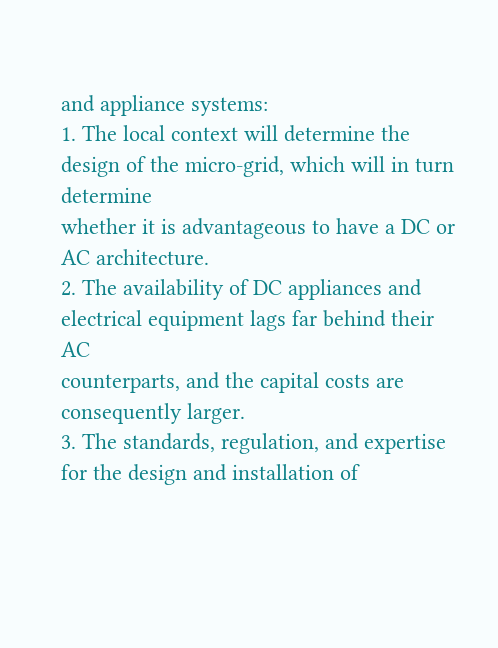and appliance systems:
1. The local context will determine the design of the micro-grid, which will in turn determine
whether it is advantageous to have a DC or AC architecture.
2. The availability of DC appliances and electrical equipment lags far behind their AC
counterparts, and the capital costs are consequently larger.
3. The standards, regulation, and expertise for the design and installation of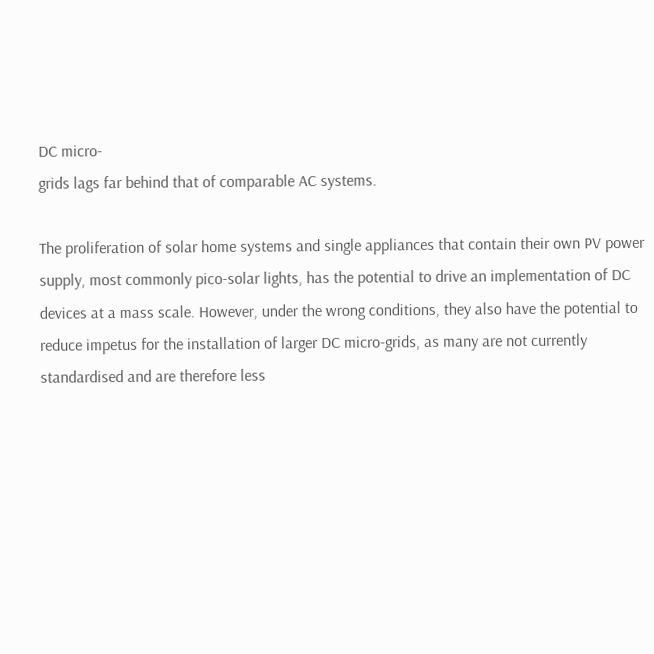DC micro-
grids lags far behind that of comparable AC systems.

The proliferation of solar home systems and single appliances that contain their own PV power
supply, most commonly pico-solar lights, has the potential to drive an implementation of DC
devices at a mass scale. However, under the wrong conditions, they also have the potential to reduce impetus for the installation of larger DC micro-grids, as many are not currently standardised and are therefore less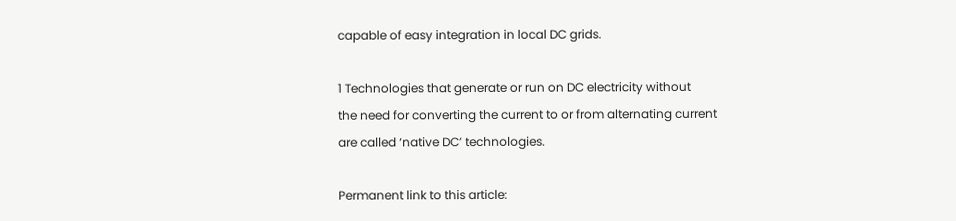capable of easy integration in local DC grids.

1 Technologies that generate or run on DC electricity without
the need for converting the current to or from alternating current
are called ‘native DC’ technologies.

Permanent link to this article: